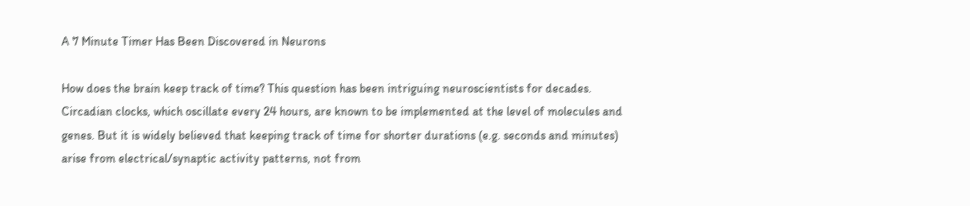A 7 Minute Timer Has Been Discovered in Neurons

How does the brain keep track of time? This question has been intriguing neuroscientists for decades. Circadian clocks, which oscillate every 24 hours, are known to be implemented at the level of molecules and genes. But it is widely believed that keeping track of time for shorter durations (e.g. seconds and minutes) arise from electrical/synaptic activity patterns, not from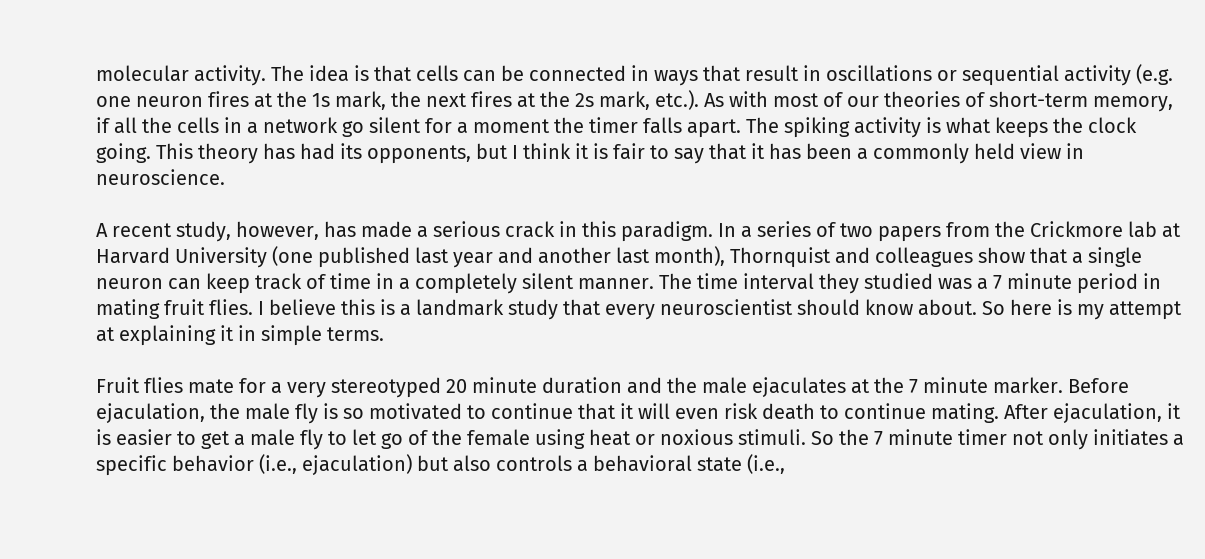molecular activity. The idea is that cells can be connected in ways that result in oscillations or sequential activity (e.g. one neuron fires at the 1s mark, the next fires at the 2s mark, etc.). As with most of our theories of short-term memory, if all the cells in a network go silent for a moment the timer falls apart. The spiking activity is what keeps the clock going. This theory has had its opponents, but I think it is fair to say that it has been a commonly held view in neuroscience.

A recent study, however, has made a serious crack in this paradigm. In a series of two papers from the Crickmore lab at Harvard University (one published last year and another last month), Thornquist and colleagues show that a single neuron can keep track of time in a completely silent manner. The time interval they studied was a 7 minute period in mating fruit flies. I believe this is a landmark study that every neuroscientist should know about. So here is my attempt at explaining it in simple terms.

Fruit flies mate for a very stereotyped 20 minute duration and the male ejaculates at the 7 minute marker. Before ejaculation, the male fly is so motivated to continue that it will even risk death to continue mating. After ejaculation, it is easier to get a male fly to let go of the female using heat or noxious stimuli. So the 7 minute timer not only initiates a specific behavior (i.e., ejaculation) but also controls a behavioral state (i.e.,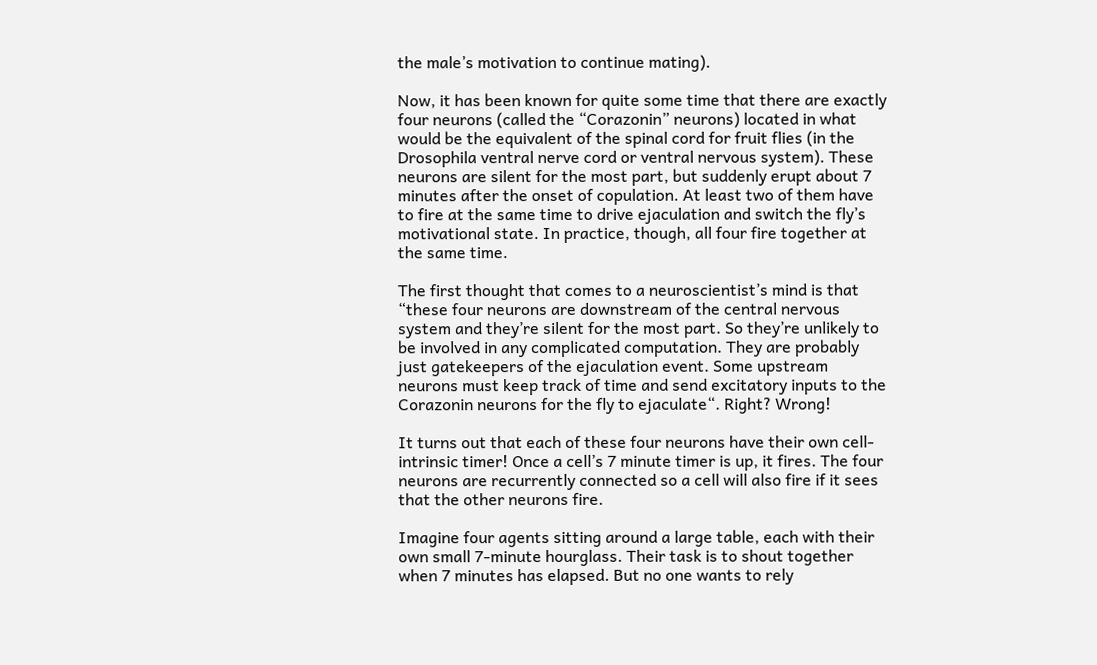the male’s motivation to continue mating).

Now, it has been known for quite some time that there are exactly four neurons (called the “Corazonin” neurons) located in what would be the equivalent of the spinal cord for fruit flies (in the Drosophila ventral nerve cord or ventral nervous system). These neurons are silent for the most part, but suddenly erupt about 7 minutes after the onset of copulation. At least two of them have to fire at the same time to drive ejaculation and switch the fly’s motivational state. In practice, though, all four fire together at the same time.

The first thought that comes to a neuroscientist’s mind is that “these four neurons are downstream of the central nervous system and they’re silent for the most part. So they’re unlikely to be involved in any complicated computation. They are probably just gatekeepers of the ejaculation event. Some upstream neurons must keep track of time and send excitatory inputs to the Corazonin neurons for the fly to ejaculate“. Right? Wrong!

It turns out that each of these four neurons have their own cell-intrinsic timer! Once a cell’s 7 minute timer is up, it fires. The four neurons are recurrently connected so a cell will also fire if it sees that the other neurons fire.

Imagine four agents sitting around a large table, each with their own small 7-minute hourglass. Their task is to shout together when 7 minutes has elapsed. But no one wants to rely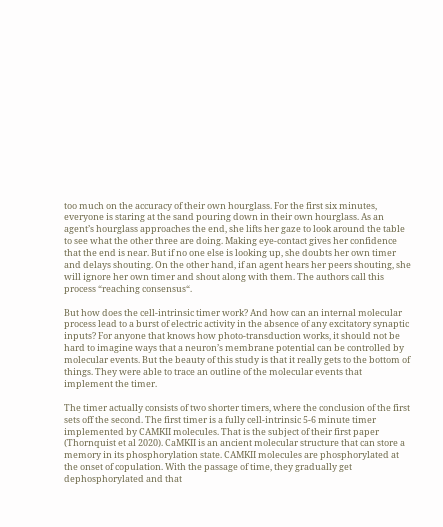too much on the accuracy of their own hourglass. For the first six minutes, everyone is staring at the sand pouring down in their own hourglass. As an agent’s hourglass approaches the end, she lifts her gaze to look around the table to see what the other three are doing. Making eye-contact gives her confidence that the end is near. But if no one else is looking up, she doubts her own timer and delays shouting. On the other hand, if an agent hears her peers shouting, she will ignore her own timer and shout along with them. The authors call this process “reaching consensus“.

But how does the cell-intrinsic timer work? And how can an internal molecular process lead to a burst of electric activity in the absence of any excitatory synaptic inputs? For anyone that knows how photo-transduction works, it should not be hard to imagine ways that a neuron’s membrane potential can be controlled by molecular events. But the beauty of this study is that it really gets to the bottom of things. They were able to trace an outline of the molecular events that implement the timer.

The timer actually consists of two shorter timers, where the conclusion of the first sets off the second. The first timer is a fully cell-intrinsic 5-6 minute timer implemented by CAMKII molecules. That is the subject of their first paper (Thornquist et al 2020). CaMKII is an ancient molecular structure that can store a memory in its phosphorylation state. CAMKII molecules are phosphorylated at the onset of copulation. With the passage of time, they gradually get dephosphorylated and that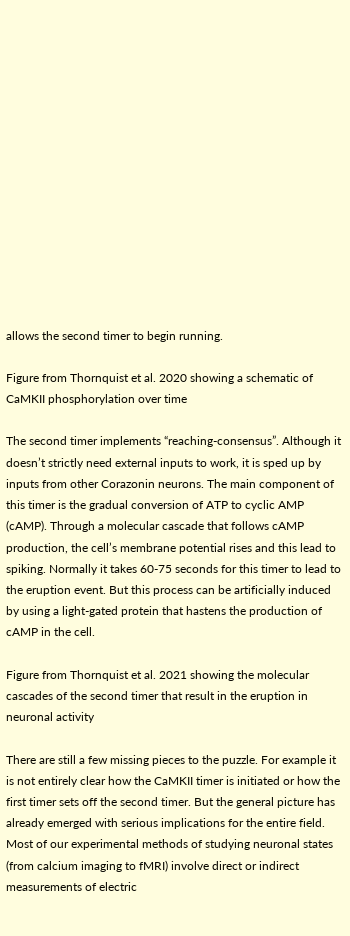allows the second timer to begin running.

Figure from Thornquist et al. 2020 showing a schematic of CaMKII phosphorylation over time

The second timer implements “reaching-consensus”. Although it doesn’t strictly need external inputs to work, it is sped up by inputs from other Corazonin neurons. The main component of this timer is the gradual conversion of ATP to cyclic AMP (cAMP). Through a molecular cascade that follows cAMP production, the cell’s membrane potential rises and this lead to spiking. Normally it takes 60-75 seconds for this timer to lead to the eruption event. But this process can be artificially induced by using a light-gated protein that hastens the production of cAMP in the cell.

Figure from Thornquist et al. 2021 showing the molecular cascades of the second timer that result in the eruption in neuronal activity

There are still a few missing pieces to the puzzle. For example it is not entirely clear how the CaMKII timer is initiated or how the first timer sets off the second timer. But the general picture has already emerged with serious implications for the entire field. Most of our experimental methods of studying neuronal states (from calcium imaging to fMRI) involve direct or indirect measurements of electric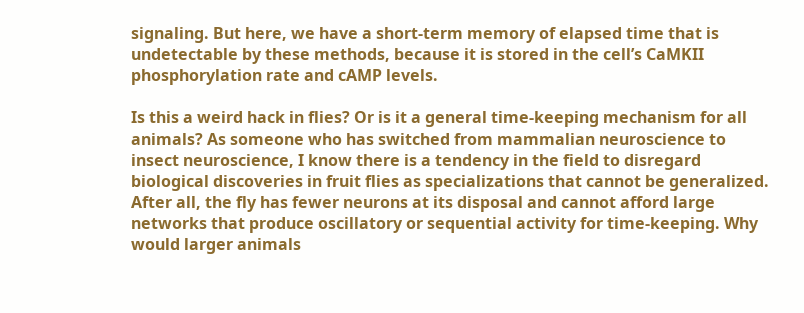signaling. But here, we have a short-term memory of elapsed time that is undetectable by these methods, because it is stored in the cell’s CaMKII phosphorylation rate and cAMP levels.

Is this a weird hack in flies? Or is it a general time-keeping mechanism for all animals? As someone who has switched from mammalian neuroscience to insect neuroscience, I know there is a tendency in the field to disregard biological discoveries in fruit flies as specializations that cannot be generalized. After all, the fly has fewer neurons at its disposal and cannot afford large networks that produce oscillatory or sequential activity for time-keeping. Why would larger animals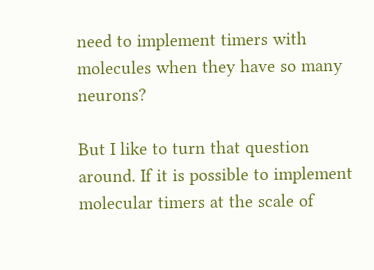need to implement timers with molecules when they have so many neurons?

But I like to turn that question around. If it is possible to implement molecular timers at the scale of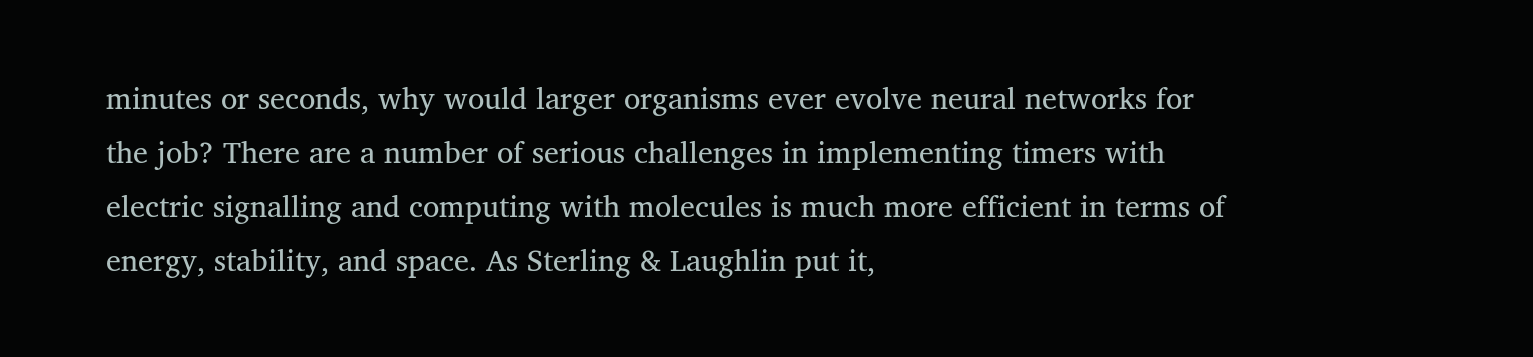minutes or seconds, why would larger organisms ever evolve neural networks for the job? There are a number of serious challenges in implementing timers with electric signalling and computing with molecules is much more efficient in terms of energy, stability, and space. As Sterling & Laughlin put it,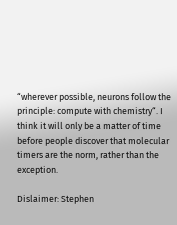“wherever possible, neurons follow the principle: compute with chemistry“. I think it will only be a matter of time before people discover that molecular timers are the norm, rather than the exception.

Dislaimer: Stephen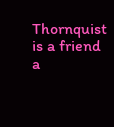Thornquist is a friend a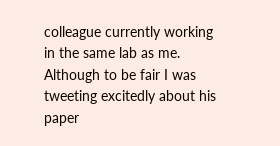colleague currently working in the same lab as me. Although to be fair I was tweeting excitedly about his paper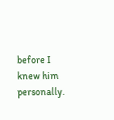before I knew him personally.